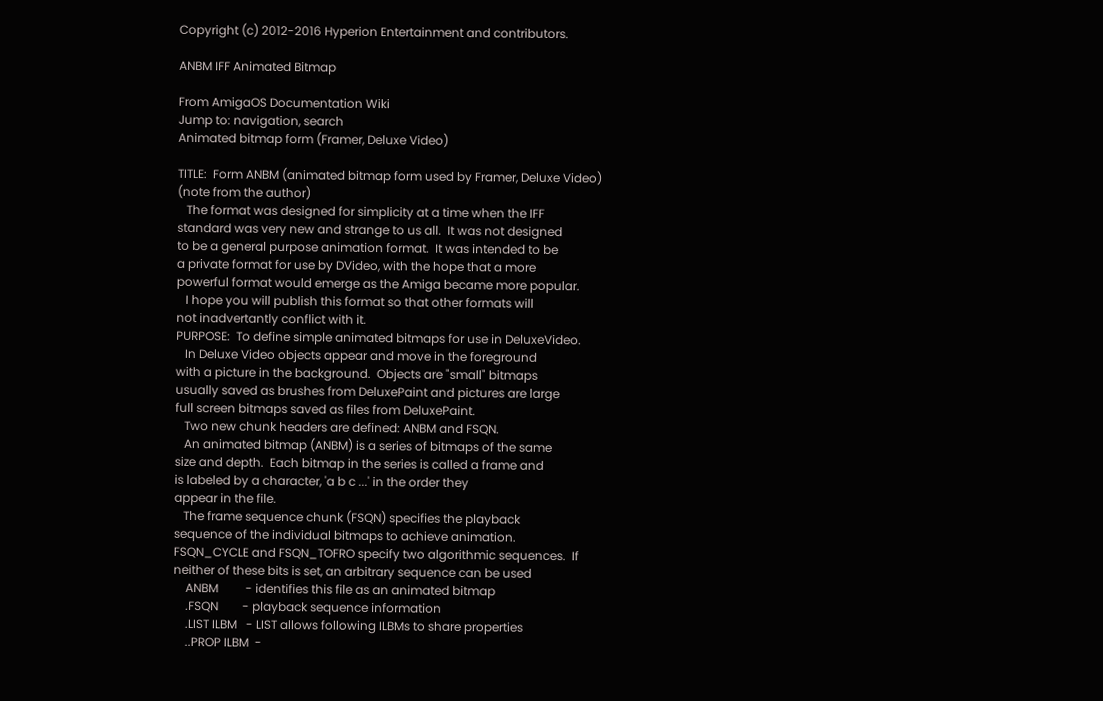Copyright (c) 2012-2016 Hyperion Entertainment and contributors.

ANBM IFF Animated Bitmap

From AmigaOS Documentation Wiki
Jump to: navigation, search
Animated bitmap form (Framer, Deluxe Video)

TITLE:  Form ANBM (animated bitmap form used by Framer, Deluxe Video)
(note from the author)
   The format was designed for simplicity at a time when the IFF
standard was very new and strange to us all.  It was not designed
to be a general purpose animation format.  It was intended to be
a private format for use by DVideo, with the hope that a more
powerful format would emerge as the Amiga became more popular.
   I hope you will publish this format so that other formats will
not inadvertantly conflict with it.
PURPOSE:  To define simple animated bitmaps for use in DeluxeVideo.
   In Deluxe Video objects appear and move in the foreground
with a picture in the background.  Objects are "small" bitmaps
usually saved as brushes from DeluxePaint and pictures are large
full screen bitmaps saved as files from DeluxePaint.
   Two new chunk headers are defined: ANBM and FSQN.
   An animated bitmap (ANBM) is a series of bitmaps of the same
size and depth.  Each bitmap in the series is called a frame and
is labeled by a character, 'a b c ...' in the order they
appear in the file.
   The frame sequence chunk (FSQN) specifies the playback
sequence of the individual bitmaps to achieve animation.
FSQN_CYCLE and FSQN_TOFRO specify two algorithmic sequences.  If
neither of these bits is set, an arbitrary sequence can be used
    ANBM         - identifies this file as an animated bitmap
    .FSQN        - playback sequence information
    .LIST ILBM   - LIST allows following ILBMs to share properties
    ..PROP ILBM  -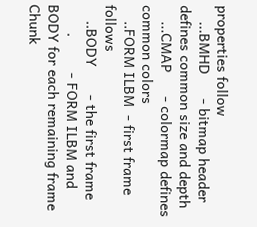properties follow
    ...BMHD      - bitmap header defines common size and depth
    ...CMAP      - colormap defines common colors
    ..FORM ILBM  - first frame follows
    ..BODY       - the first frame
       .         - FORM ILBM and BODY for each remaining frame
Chunk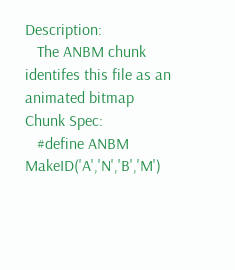Description:
   The ANBM chunk identifes this file as an animated bitmap
Chunk Spec:
   #define ANBM    MakeID('A','N','B','M')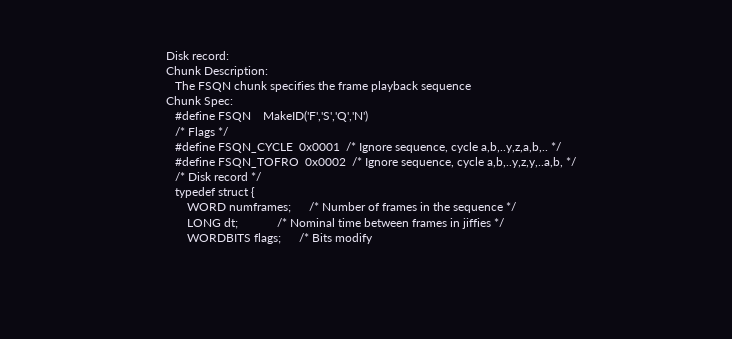Disk record:
Chunk Description:
   The FSQN chunk specifies the frame playback sequence
Chunk Spec:
   #define FSQN    MakeID('F','S','Q','N')
   /* Flags */
   #define FSQN_CYCLE  0x0001  /* Ignore sequence, cycle a,b,..y,z,a,b,.. */
   #define FSQN_TOFRO  0x0002  /* Ignore sequence, cycle a,b,..y,z,y,..a,b, */
   /* Disk record */
   typedef struct {
       WORD numframes;      /* Number of frames in the sequence */
       LONG dt;             /* Nominal time between frames in jiffies */
       WORDBITS flags;      /* Bits modify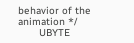behavior of the animation */
       UBYTE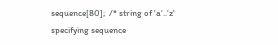sequence[80];  /* string of 'a'..'z' specifying sequence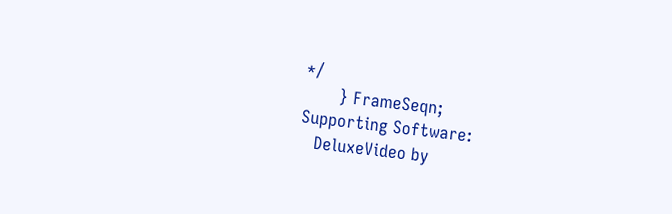*/
       } FrameSeqn;
Supporting Software:
   DeluxeVideo by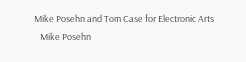Mike Posehn and Tom Case for Electronic Arts
   Mike Posehn